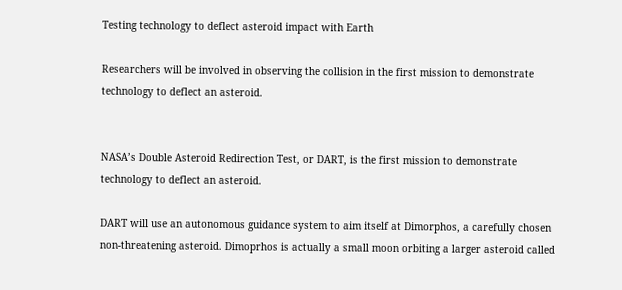Testing technology to deflect asteroid impact with Earth

Researchers will be involved in observing the collision in the first mission to demonstrate technology to deflect an asteroid.


NASA’s Double Asteroid Redirection Test, or DART, is the first mission to demonstrate technology to deflect an asteroid.

DART will use an autonomous guidance system to aim itself at Dimorphos, a carefully chosen non-threatening asteroid. Dimoprhos is actually a small moon orbiting a larger asteroid called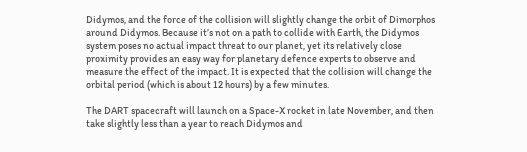Didymos, and the force of the collision will slightly change the orbit of Dimorphos around Didymos. Because it’s not on a path to collide with Earth, the Didymos system poses no actual impact threat to our planet, yet its relatively close proximity provides an easy way for planetary defence experts to observe and measure the effect of the impact. It is expected that the collision will change the orbital period (which is about 12 hours) by a few minutes.

The DART spacecraft will launch on a Space-X rocket in late November, and then take slightly less than a year to reach Didymos and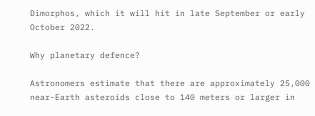Dimorphos, which it will hit in late September or early October 2022.

Why planetary defence?

Astronomers estimate that there are approximately 25,000 near-Earth asteroids close to 140 meters or larger in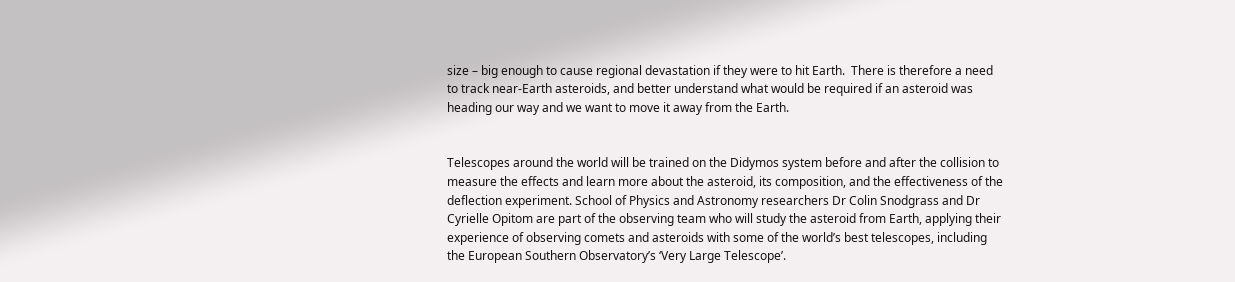size – big enough to cause regional devastation if they were to hit Earth.  There is therefore a need to track near-Earth asteroids, and better understand what would be required if an asteroid was heading our way and we want to move it away from the Earth.


Telescopes around the world will be trained on the Didymos system before and after the collision to measure the effects and learn more about the asteroid, its composition, and the effectiveness of the deflection experiment. School of Physics and Astronomy researchers Dr Colin Snodgrass and Dr Cyrielle Opitom are part of the observing team who will study the asteroid from Earth, applying their experience of observing comets and asteroids with some of the world’s best telescopes, including the European Southern Observatory’s ‘Very Large Telescope’.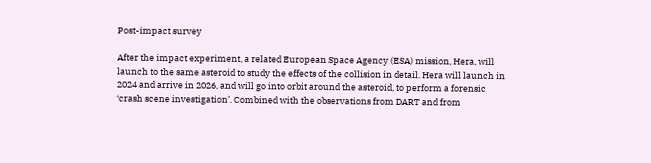Post-impact survey

After the impact experiment, a related European Space Agency (ESA) mission, Hera, will launch to the same asteroid to study the effects of the collision in detail. Hera will launch in 2024 and arrive in 2026, and will go into orbit around the asteroid, to perform a forensic ‘crash scene investigation’. Combined with the observations from DART and from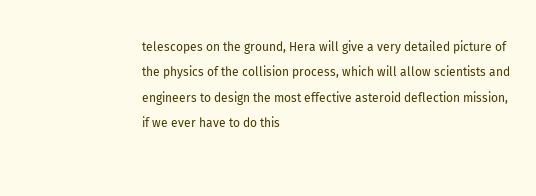telescopes on the ground, Hera will give a very detailed picture of the physics of the collision process, which will allow scientists and engineers to design the most effective asteroid deflection mission, if we ever have to do this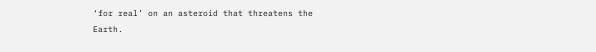‘for real’ on an asteroid that threatens the Earth.